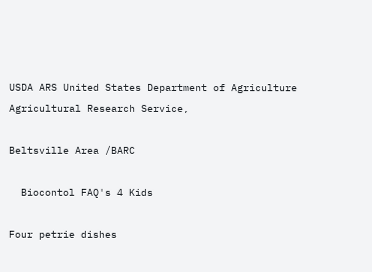USDA ARS United States Department of Agriculture
Agricultural Research Service,

Beltsville Area /BARC

  Biocontol FAQ's 4 Kids

Four petrie dishes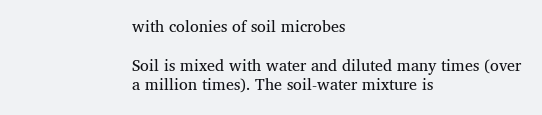with colonies of soil microbes

Soil is mixed with water and diluted many times (over a million times). The soil-water mixture is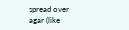spread over agar (like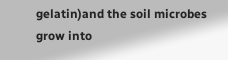gelatin)and the soil microbes grow into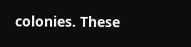colonies. These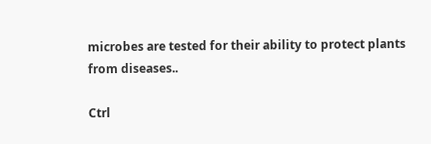microbes are tested for their ability to protect plants from diseases..

Ctrl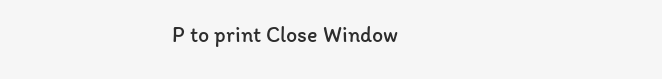P to print Close Window